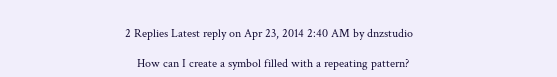2 Replies Latest reply on Apr 23, 2014 2:40 AM by dnzstudio

    How can I create a symbol filled with a repeating pattern?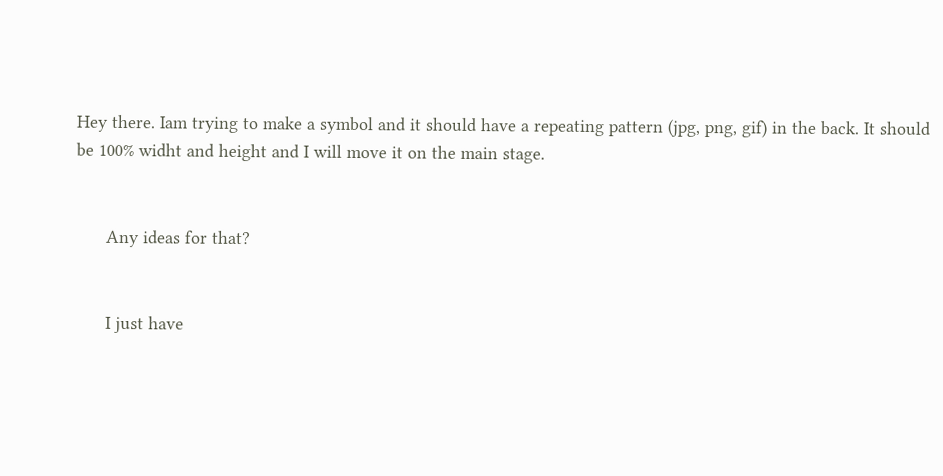Hey there. Iam trying to make a symbol and it should have a repeating pattern (jpg, png, gif) in the back. It should be 100% widht and height and I will move it on the main stage.


      Any ideas for that?


      I just have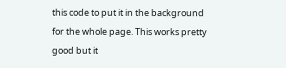this code to put it in the background for the whole page. This works pretty good but it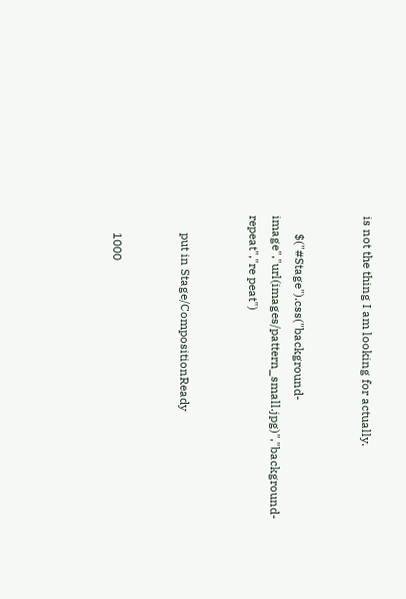is not the thing I am looking for actually.


      $("#Stage").css("background-image","url(images/pattern_small.jpg)","background-repeat","re peat")


      put in Stage/CompositionReady


      1000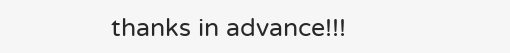thanks in advance!!!